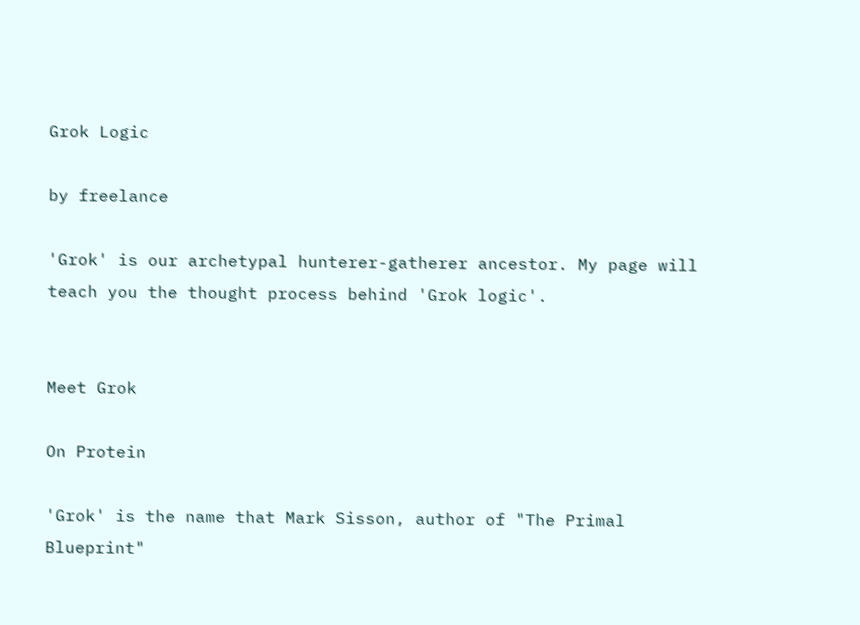Grok Logic

by freelance

'Grok' is our archetypal hunterer-gatherer ancestor. My page will teach you the thought process behind 'Grok logic'.


Meet Grok

On Protein

'Grok' is the name that Mark Sisson, author of "The Primal Blueprint"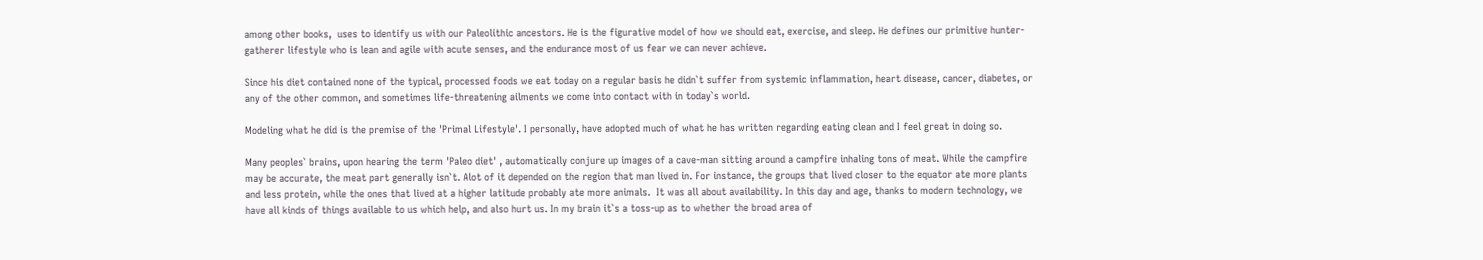among other books,  uses to identify us with our Paleolithic ancestors. He is the figurative model of how we should eat, exercise, and sleep. He defines our primitive hunter-gatherer lifestyle who is lean and agile with acute senses, and the endurance most of us fear we can never achieve.

Since his diet contained none of the typical, processed foods we eat today on a regular basis he didn`t suffer from systemic inflammation, heart disease, cancer, diabetes, or any of the other common, and sometimes life-threatening ailments we come into contact with in today`s world.

Modeling what he did is the premise of the 'Primal Lifestyle'. I personally, have adopted much of what he has written regarding eating clean and I feel great in doing so.

Many peoples` brains, upon hearing the term 'Paleo diet' , automatically conjure up images of a cave-man sitting around a campfire inhaling tons of meat. While the campfire may be accurate, the meat part generally isn`t. Alot of it depended on the region that man lived in. For instance, the groups that lived closer to the equator ate more plants and less protein, while the ones that lived at a higher latitude probably ate more animals.  It was all about availability. In this day and age, thanks to modern technology, we have all kinds of things available to us which help, and also hurt us. In my brain it`s a toss-up as to whether the broad area of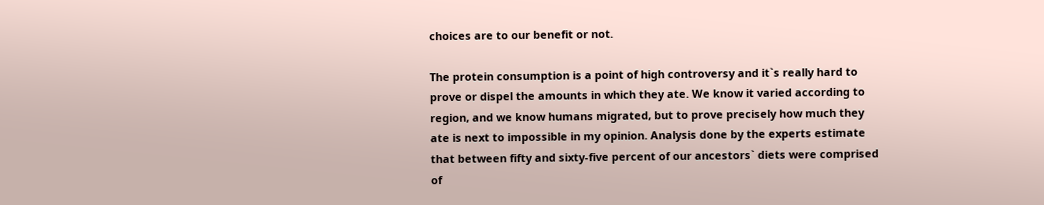choices are to our benefit or not.

The protein consumption is a point of high controversy and it`s really hard to prove or dispel the amounts in which they ate. We know it varied according to region, and we know humans migrated, but to prove precisely how much they ate is next to impossible in my opinion. Analysis done by the experts estimate that between fifty and sixty-five percent of our ancestors` diets were comprised of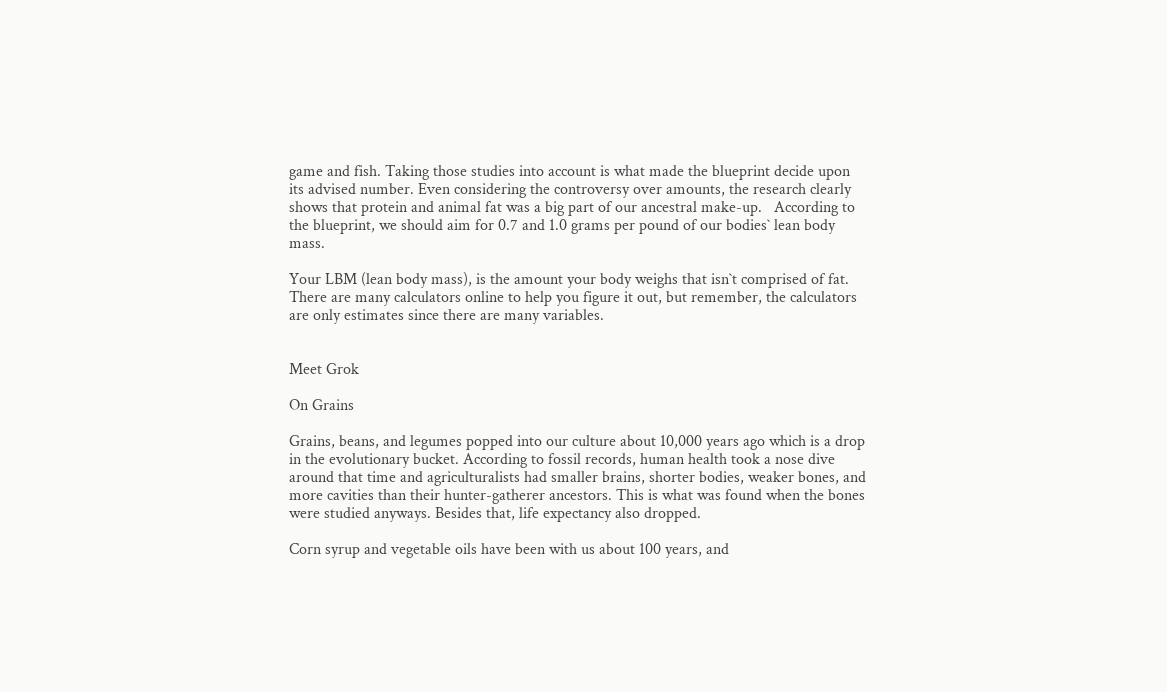game and fish. Taking those studies into account is what made the blueprint decide upon its advised number. Even considering the controversy over amounts, the research clearly shows that protein and animal fat was a big part of our ancestral make-up.   According to the blueprint, we should aim for 0.7 and 1.0 grams per pound of our bodies` lean body mass.

Your LBM (lean body mass), is the amount your body weighs that isn`t comprised of fat. There are many calculators online to help you figure it out, but remember, the calculators are only estimates since there are many variables.


Meet Grok

On Grains

Grains, beans, and legumes popped into our culture about 10,000 years ago which is a drop in the evolutionary bucket. According to fossil records, human health took a nose dive around that time and agriculturalists had smaller brains, shorter bodies, weaker bones, and more cavities than their hunter-gatherer ancestors. This is what was found when the bones were studied anyways. Besides that, life expectancy also dropped.

Corn syrup and vegetable oils have been with us about 100 years, and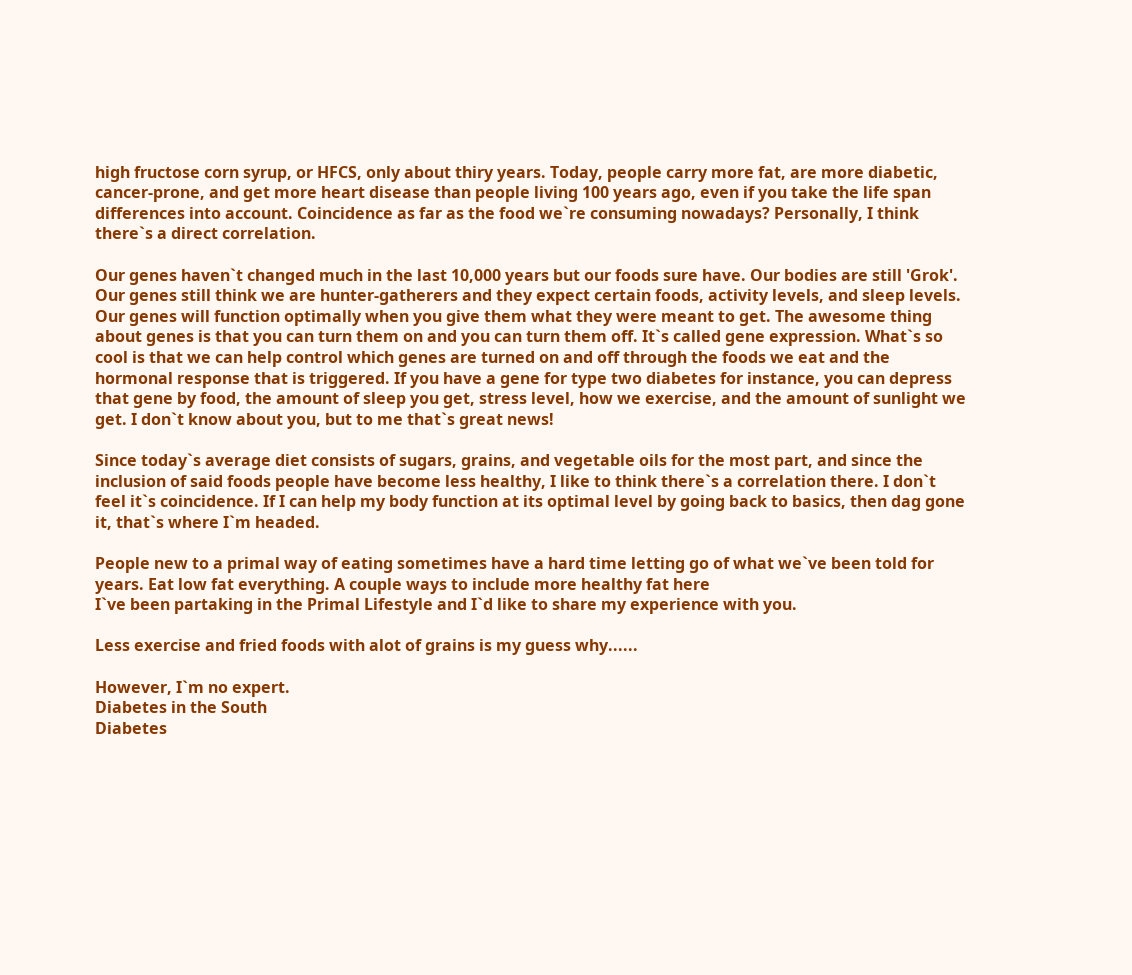high fructose corn syrup, or HFCS, only about thiry years. Today, people carry more fat, are more diabetic, cancer-prone, and get more heart disease than people living 100 years ago, even if you take the life span differences into account. Coincidence as far as the food we`re consuming nowadays? Personally, I think there`s a direct correlation.

Our genes haven`t changed much in the last 10,000 years but our foods sure have. Our bodies are still 'Grok'. Our genes still think we are hunter-gatherers and they expect certain foods, activity levels, and sleep levels. Our genes will function optimally when you give them what they were meant to get. The awesome thing about genes is that you can turn them on and you can turn them off. It`s called gene expression. What`s so cool is that we can help control which genes are turned on and off through the foods we eat and the hormonal response that is triggered. If you have a gene for type two diabetes for instance, you can depress that gene by food, the amount of sleep you get, stress level, how we exercise, and the amount of sunlight we get. I don`t know about you, but to me that`s great news!

Since today`s average diet consists of sugars, grains, and vegetable oils for the most part, and since the inclusion of said foods people have become less healthy, I like to think there`s a correlation there. I don`t feel it`s coincidence. If I can help my body function at its optimal level by going back to basics, then dag gone it, that`s where I`m headed.

People new to a primal way of eating sometimes have a hard time letting go of what we`ve been told for years. Eat low fat everything. A couple ways to include more healthy fat here
I`ve been partaking in the Primal Lifestyle and I`d like to share my experience with you.

Less exercise and fried foods with alot of grains is my guess why......

However, I`m no expert.
Diabetes in the South
Diabetes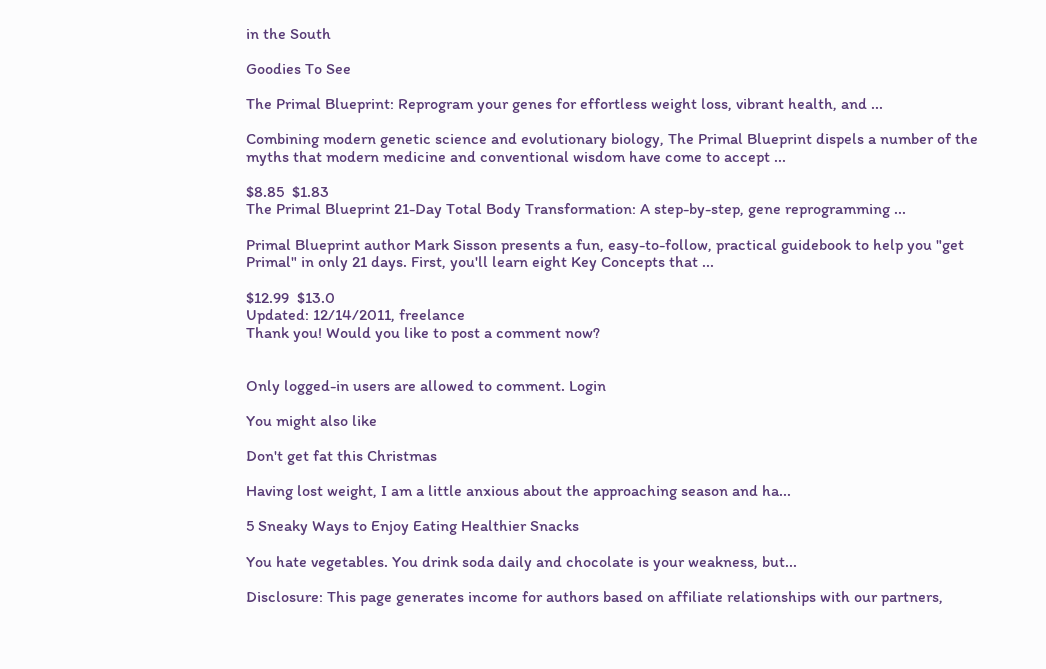in the South

Goodies To See

The Primal Blueprint: Reprogram your genes for effortless weight loss, vibrant health, and ...

Combining modern genetic science and evolutionary biology, The Primal Blueprint dispels a number of the myths that modern medicine and conventional wisdom have come to accept ...

$8.85  $1.83
The Primal Blueprint 21-Day Total Body Transformation: A step-by-step, gene reprogramming ...

Primal Blueprint author Mark Sisson presents a fun, easy-to-follow, practical guidebook to help you "get Primal" in only 21 days. First, you'll learn eight Key Concepts that ...

$12.99  $13.0
Updated: 12/14/2011, freelance
Thank you! Would you like to post a comment now?


Only logged-in users are allowed to comment. Login

You might also like

Don't get fat this Christmas

Having lost weight, I am a little anxious about the approaching season and ha...

5 Sneaky Ways to Enjoy Eating Healthier Snacks

You hate vegetables. You drink soda daily and chocolate is your weakness, but...

Disclosure: This page generates income for authors based on affiliate relationships with our partners,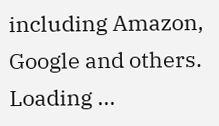including Amazon, Google and others.
Loading ...